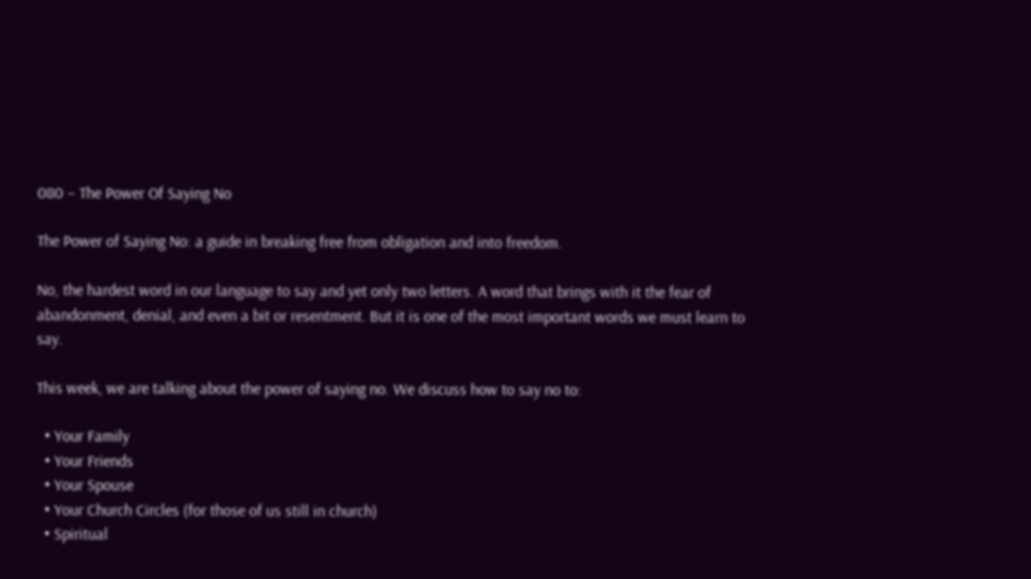080 – The Power Of Saying No

The Power of Saying No: a guide in breaking free from obligation and into freedom.

No, the hardest word in our language to say and yet only two letters. A word that brings with it the fear of abandonment, denial, and even a bit or resentment. But it is one of the most important words we must learn to say.

This week, we are talking about the power of saying no. We discuss how to say no to:

  • Your Family
  • Your Friends
  • Your Spouse
  • Your Church Circles (for those of us still in church)
  • Spiritual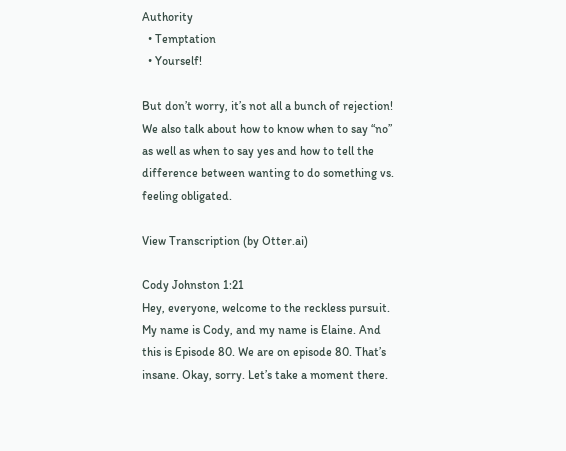Authority
  • Temptation
  • Yourself!

But don’t worry, it’s not all a bunch of rejection! We also talk about how to know when to say “no” as well as when to say yes and how to tell the difference between wanting to do something vs. feeling obligated.

View Transcription (by Otter.ai)

Cody Johnston 1:21
Hey, everyone, welcome to the reckless pursuit. My name is Cody, and my name is Elaine. And this is Episode 80. We are on episode 80. That’s insane. Okay, sorry. Let’s take a moment there.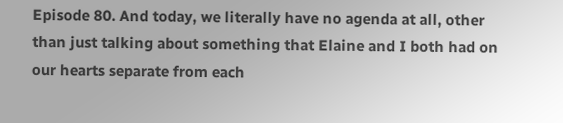Episode 80. And today, we literally have no agenda at all, other than just talking about something that Elaine and I both had on our hearts separate from each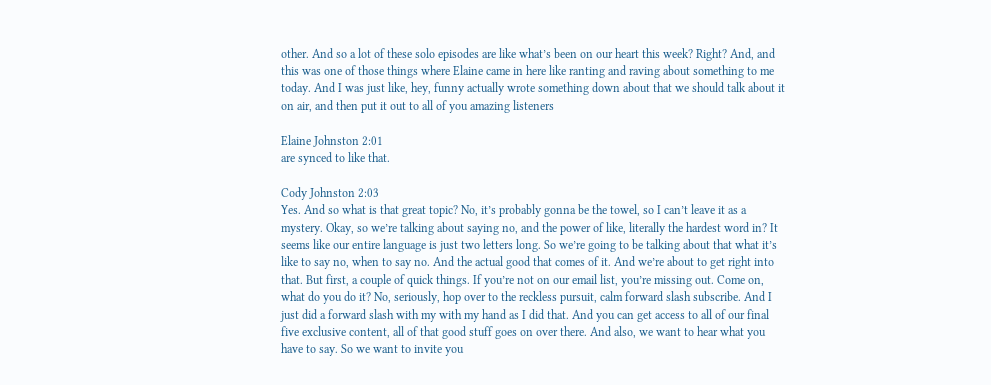other. And so a lot of these solo episodes are like what’s been on our heart this week? Right? And, and this was one of those things where Elaine came in here like ranting and raving about something to me today. And I was just like, hey, funny actually wrote something down about that we should talk about it on air, and then put it out to all of you amazing listeners

Elaine Johnston 2:01
are synced to like that.

Cody Johnston 2:03
Yes. And so what is that great topic? No, it’s probably gonna be the towel, so I can’t leave it as a mystery. Okay, so we’re talking about saying no, and the power of like, literally the hardest word in? It seems like our entire language is just two letters long. So we’re going to be talking about that what it’s like to say no, when to say no. And the actual good that comes of it. And we’re about to get right into that. But first, a couple of quick things. If you’re not on our email list, you’re missing out. Come on, what do you do it? No, seriously, hop over to the reckless pursuit, calm forward slash subscribe. And I just did a forward slash with my with my hand as I did that. And you can get access to all of our final five exclusive content, all of that good stuff goes on over there. And also, we want to hear what you have to say. So we want to invite you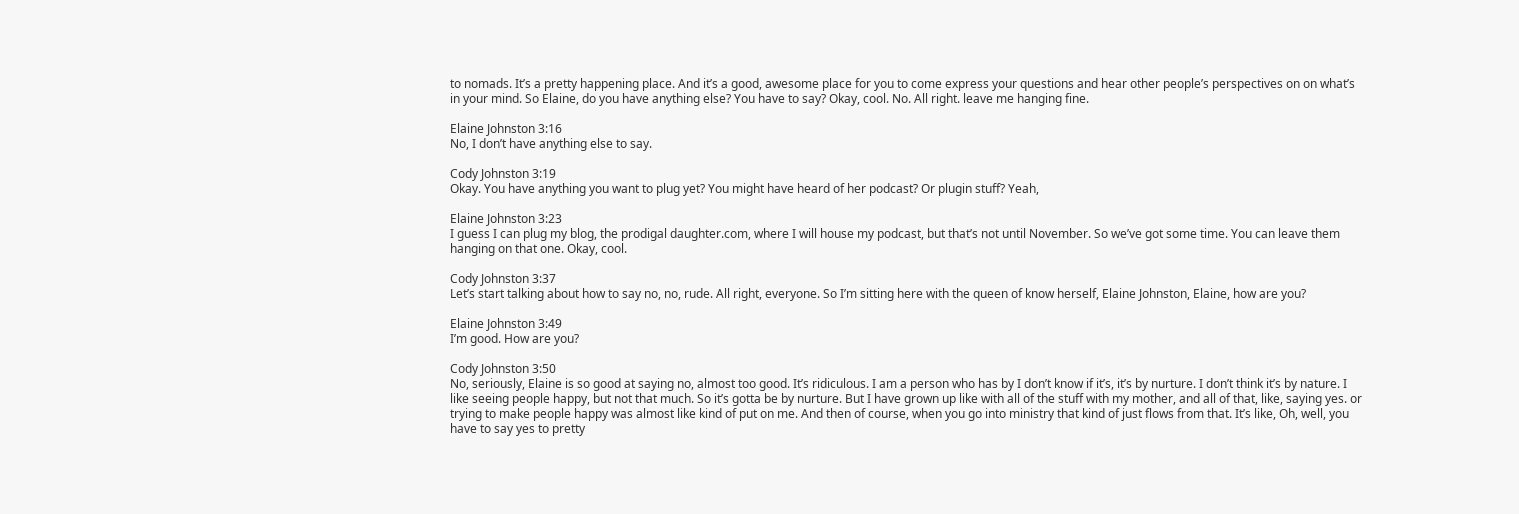to nomads. It’s a pretty happening place. And it’s a good, awesome place for you to come express your questions and hear other people’s perspectives on on what’s in your mind. So Elaine, do you have anything else? You have to say? Okay, cool. No. All right. leave me hanging fine.

Elaine Johnston 3:16
No, I don’t have anything else to say.

Cody Johnston 3:19
Okay. You have anything you want to plug yet? You might have heard of her podcast? Or plugin stuff? Yeah,

Elaine Johnston 3:23
I guess I can plug my blog, the prodigal daughter.com, where I will house my podcast, but that’s not until November. So we’ve got some time. You can leave them hanging on that one. Okay, cool.

Cody Johnston 3:37
Let’s start talking about how to say no, no, rude. All right, everyone. So I’m sitting here with the queen of know herself, Elaine Johnston, Elaine, how are you?

Elaine Johnston 3:49
I’m good. How are you?

Cody Johnston 3:50
No, seriously, Elaine is so good at saying no, almost too good. It’s ridiculous. I am a person who has by I don’t know if it’s, it’s by nurture. I don’t think it’s by nature. I like seeing people happy, but not that much. So it’s gotta be by nurture. But I have grown up like with all of the stuff with my mother, and all of that, like, saying yes. or trying to make people happy was almost like kind of put on me. And then of course, when you go into ministry that kind of just flows from that. It’s like, Oh, well, you have to say yes to pretty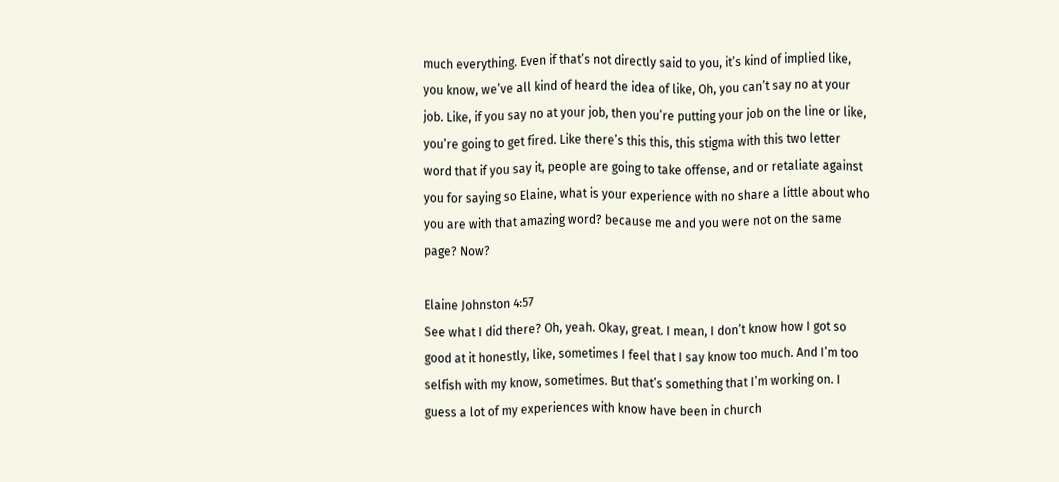much everything. Even if that’s not directly said to you, it’s kind of implied like, you know, we’ve all kind of heard the idea of like, Oh, you can’t say no at your job. Like, if you say no at your job, then you’re putting your job on the line or like, you’re going to get fired. Like there’s this this, this stigma with this two letter word that if you say it, people are going to take offense, and or retaliate against you for saying so Elaine, what is your experience with no share a little about who you are with that amazing word? because me and you were not on the same page? Now?

Elaine Johnston 4:57
See what I did there? Oh, yeah. Okay, great. I mean, I don’t know how I got so good at it honestly, like, sometimes I feel that I say know too much. And I’m too selfish with my know, sometimes. But that’s something that I’m working on. I guess a lot of my experiences with know have been in church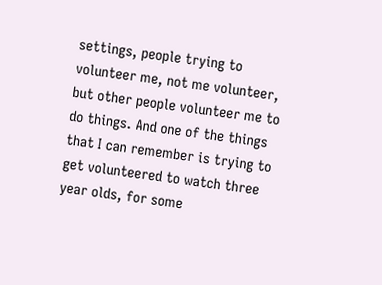settings, people trying to volunteer me, not me volunteer, but other people volunteer me to do things. And one of the things that I can remember is trying to get volunteered to watch three year olds, for some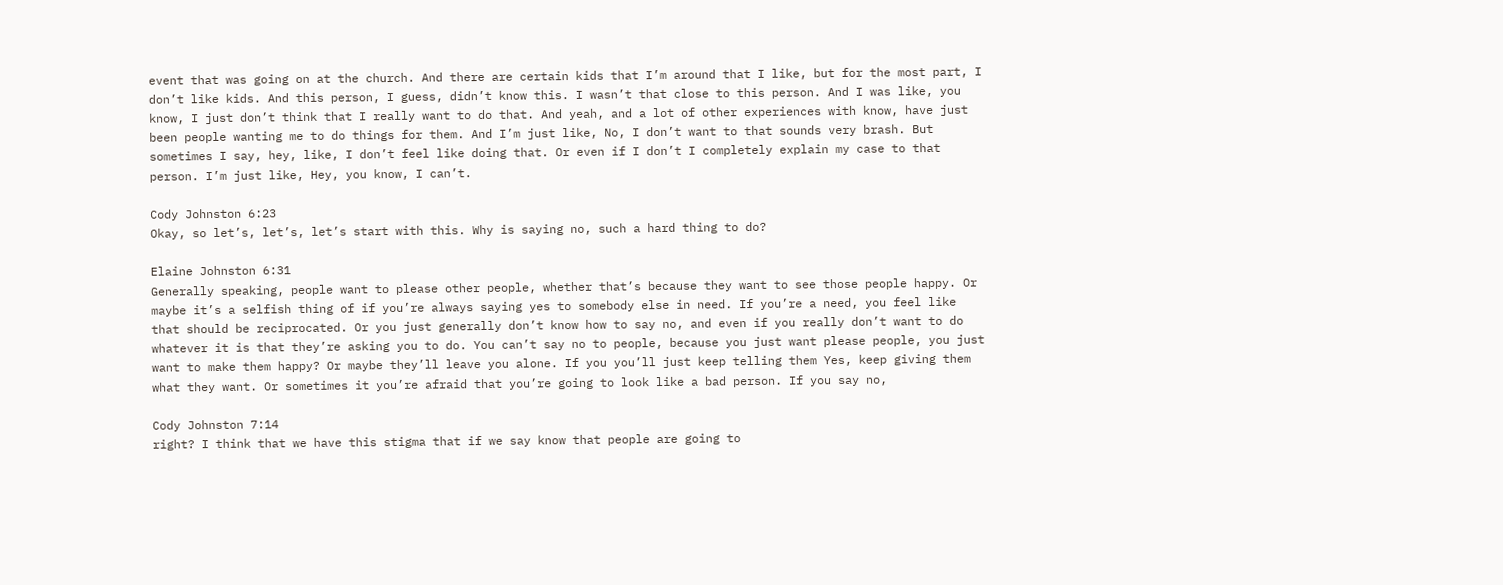event that was going on at the church. And there are certain kids that I’m around that I like, but for the most part, I don’t like kids. And this person, I guess, didn’t know this. I wasn’t that close to this person. And I was like, you know, I just don’t think that I really want to do that. And yeah, and a lot of other experiences with know, have just been people wanting me to do things for them. And I’m just like, No, I don’t want to that sounds very brash. But sometimes I say, hey, like, I don’t feel like doing that. Or even if I don’t I completely explain my case to that person. I’m just like, Hey, you know, I can’t.

Cody Johnston 6:23
Okay, so let’s, let’s, let’s start with this. Why is saying no, such a hard thing to do?

Elaine Johnston 6:31
Generally speaking, people want to please other people, whether that’s because they want to see those people happy. Or maybe it’s a selfish thing of if you’re always saying yes to somebody else in need. If you’re a need, you feel like that should be reciprocated. Or you just generally don’t know how to say no, and even if you really don’t want to do whatever it is that they’re asking you to do. You can’t say no to people, because you just want please people, you just want to make them happy? Or maybe they’ll leave you alone. If you you’ll just keep telling them Yes, keep giving them what they want. Or sometimes it you’re afraid that you’re going to look like a bad person. If you say no,

Cody Johnston 7:14
right? I think that we have this stigma that if we say know that people are going to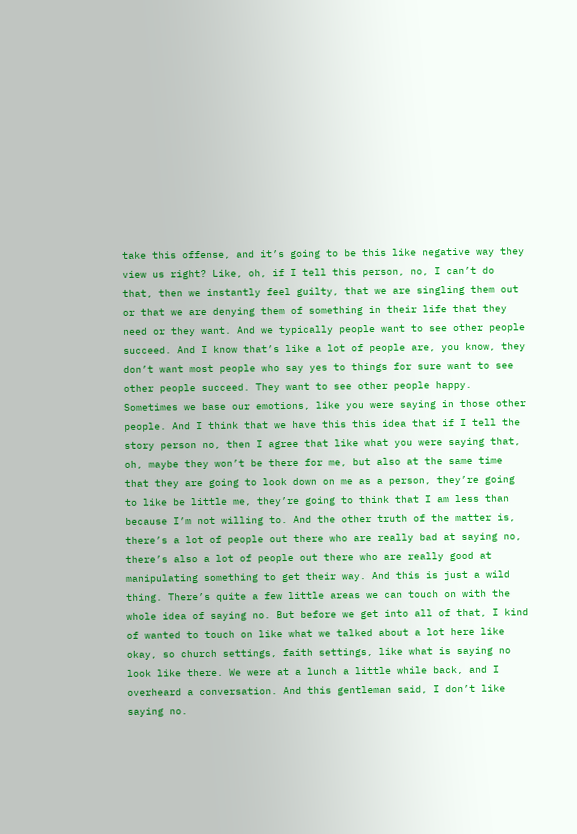take this offense, and it’s going to be this like negative way they view us right? Like, oh, if I tell this person, no, I can’t do that, then we instantly feel guilty, that we are singling them out or that we are denying them of something in their life that they need or they want. And we typically people want to see other people succeed. And I know that’s like a lot of people are, you know, they don’t want most people who say yes to things for sure want to see other people succeed. They want to see other people happy. Sometimes we base our emotions, like you were saying in those other people. And I think that we have this this idea that if I tell the story person no, then I agree that like what you were saying that, oh, maybe they won’t be there for me, but also at the same time that they are going to look down on me as a person, they’re going to like be little me, they’re going to think that I am less than because I’m not willing to. And the other truth of the matter is, there’s a lot of people out there who are really bad at saying no, there’s also a lot of people out there who are really good at manipulating something to get their way. And this is just a wild thing. There’s quite a few little areas we can touch on with the whole idea of saying no. But before we get into all of that, I kind of wanted to touch on like what we talked about a lot here like okay, so church settings, faith settings, like what is saying no look like there. We were at a lunch a little while back, and I overheard a conversation. And this gentleman said, I don’t like saying no.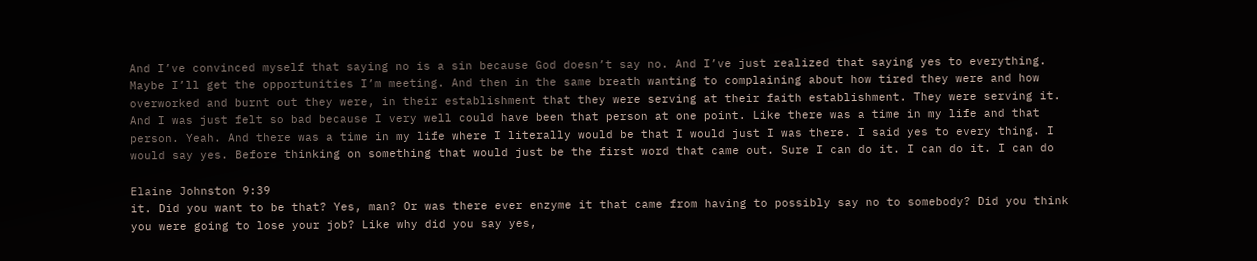And I’ve convinced myself that saying no is a sin because God doesn’t say no. And I’ve just realized that saying yes to everything. Maybe I’ll get the opportunities I’m meeting. And then in the same breath wanting to complaining about how tired they were and how overworked and burnt out they were, in their establishment that they were serving at their faith establishment. They were serving it. And I was just felt so bad because I very well could have been that person at one point. Like there was a time in my life and that person. Yeah. And there was a time in my life where I literally would be that I would just I was there. I said yes to every thing. I would say yes. Before thinking on something that would just be the first word that came out. Sure I can do it. I can do it. I can do

Elaine Johnston 9:39
it. Did you want to be that? Yes, man? Or was there ever enzyme it that came from having to possibly say no to somebody? Did you think you were going to lose your job? Like why did you say yes,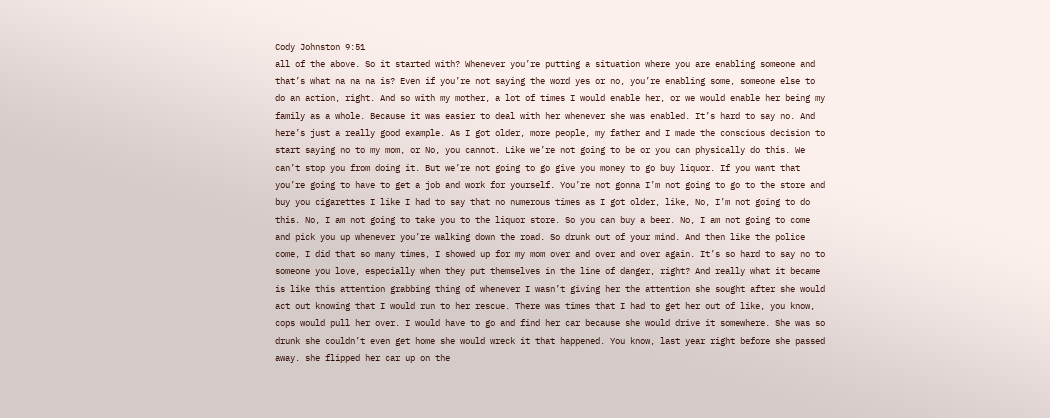Cody Johnston 9:51
all of the above. So it started with? Whenever you’re putting a situation where you are enabling someone and that’s what na na na is? Even if you’re not saying the word yes or no, you’re enabling some, someone else to do an action, right. And so with my mother, a lot of times I would enable her, or we would enable her being my family as a whole. Because it was easier to deal with her whenever she was enabled. It’s hard to say no. And here’s just a really good example. As I got older, more people, my father and I made the conscious decision to start saying no to my mom, or No, you cannot. Like we’re not going to be or you can physically do this. We can’t stop you from doing it. But we’re not going to go give you money to go buy liquor. If you want that you’re going to have to get a job and work for yourself. You’re not gonna I’m not going to go to the store and buy you cigarettes I like I had to say that no numerous times as I got older, like, No, I’m not going to do this. No, I am not going to take you to the liquor store. So you can buy a beer. No, I am not going to come and pick you up whenever you’re walking down the road. So drunk out of your mind. And then like the police come, I did that so many times, I showed up for my mom over and over and over again. It’s so hard to say no to someone you love, especially when they put themselves in the line of danger, right? And really what it became is like this attention grabbing thing of whenever I wasn’t giving her the attention she sought after she would act out knowing that I would run to her rescue. There was times that I had to get her out of like, you know, cops would pull her over. I would have to go and find her car because she would drive it somewhere. She was so drunk she couldn’t even get home she would wreck it that happened. You know, last year right before she passed away. she flipped her car up on the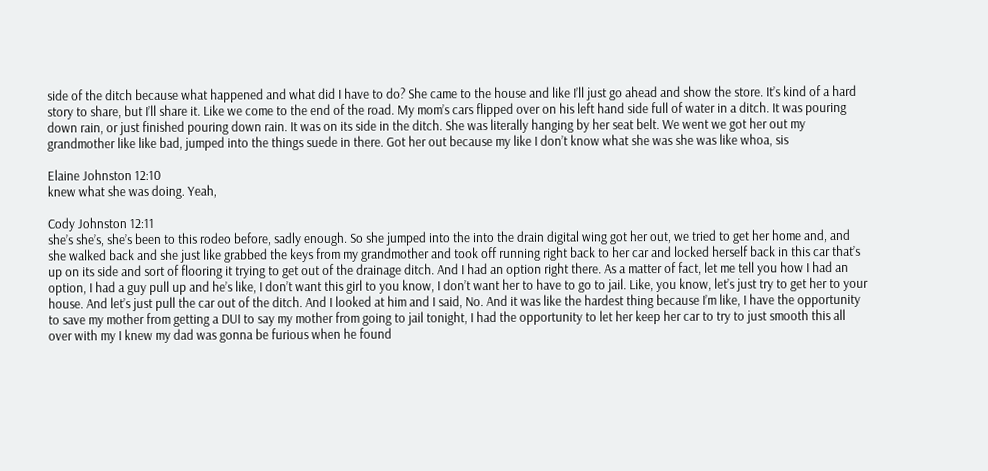side of the ditch because what happened and what did I have to do? She came to the house and like I’ll just go ahead and show the store. It’s kind of a hard story to share, but I’ll share it. Like we come to the end of the road. My mom’s cars flipped over on his left hand side full of water in a ditch. It was pouring down rain, or just finished pouring down rain. It was on its side in the ditch. She was literally hanging by her seat belt. We went we got her out my grandmother like like bad, jumped into the things suede in there. Got her out because my like I don’t know what she was she was like whoa, sis

Elaine Johnston 12:10
knew what she was doing. Yeah,

Cody Johnston 12:11
she’s she’s, she’s been to this rodeo before, sadly enough. So she jumped into the into the drain digital wing got her out, we tried to get her home and, and she walked back and she just like grabbed the keys from my grandmother and took off running right back to her car and locked herself back in this car that’s up on its side and sort of flooring it trying to get out of the drainage ditch. And I had an option right there. As a matter of fact, let me tell you how I had an option, I had a guy pull up and he’s like, I don’t want this girl to you know, I don’t want her to have to go to jail. Like, you know, let’s just try to get her to your house. And let’s just pull the car out of the ditch. And I looked at him and I said, No. And it was like the hardest thing because I’m like, I have the opportunity to save my mother from getting a DUI to say my mother from going to jail tonight, I had the opportunity to let her keep her car to try to just smooth this all over with my I knew my dad was gonna be furious when he found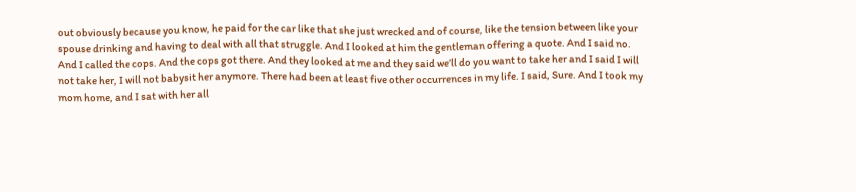out obviously because you know, he paid for the car like that she just wrecked and of course, like the tension between like your spouse drinking and having to deal with all that struggle. And I looked at him the gentleman offering a quote. And I said no. And I called the cops. And the cops got there. And they looked at me and they said we’ll do you want to take her and I said I will not take her, I will not babysit her anymore. There had been at least five other occurrences in my life. I said, Sure. And I took my mom home, and I sat with her all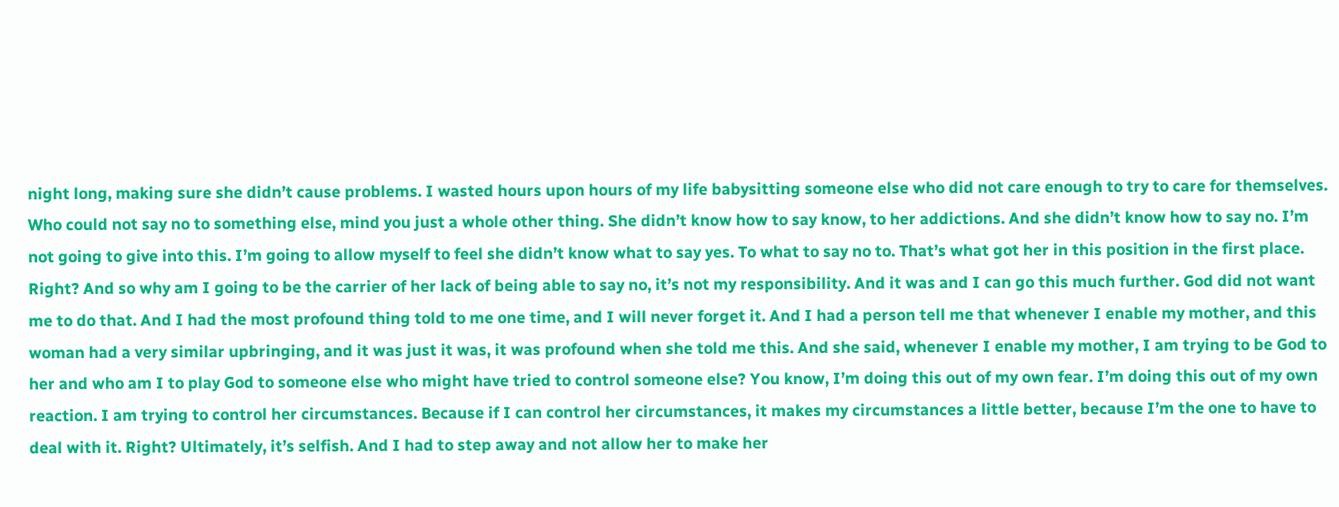night long, making sure she didn’t cause problems. I wasted hours upon hours of my life babysitting someone else who did not care enough to try to care for themselves. Who could not say no to something else, mind you just a whole other thing. She didn’t know how to say know, to her addictions. And she didn’t know how to say no. I’m not going to give into this. I’m going to allow myself to feel she didn’t know what to say yes. To what to say no to. That’s what got her in this position in the first place. Right? And so why am I going to be the carrier of her lack of being able to say no, it’s not my responsibility. And it was and I can go this much further. God did not want me to do that. And I had the most profound thing told to me one time, and I will never forget it. And I had a person tell me that whenever I enable my mother, and this woman had a very similar upbringing, and it was just it was, it was profound when she told me this. And she said, whenever I enable my mother, I am trying to be God to her and who am I to play God to someone else who might have tried to control someone else? You know, I’m doing this out of my own fear. I’m doing this out of my own reaction. I am trying to control her circumstances. Because if I can control her circumstances, it makes my circumstances a little better, because I’m the one to have to deal with it. Right? Ultimately, it’s selfish. And I had to step away and not allow her to make her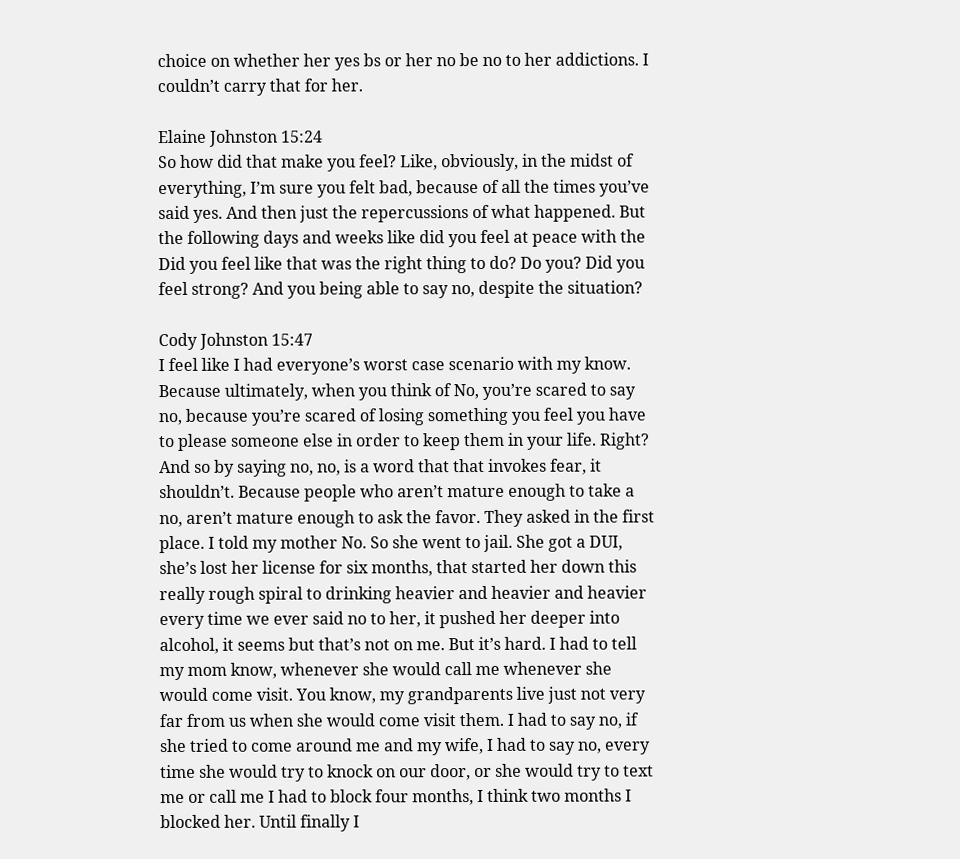choice on whether her yes bs or her no be no to her addictions. I couldn’t carry that for her.

Elaine Johnston 15:24
So how did that make you feel? Like, obviously, in the midst of everything, I’m sure you felt bad, because of all the times you’ve said yes. And then just the repercussions of what happened. But the following days and weeks like did you feel at peace with the Did you feel like that was the right thing to do? Do you? Did you feel strong? And you being able to say no, despite the situation?

Cody Johnston 15:47
I feel like I had everyone’s worst case scenario with my know. Because ultimately, when you think of No, you’re scared to say no, because you’re scared of losing something you feel you have to please someone else in order to keep them in your life. Right? And so by saying no, no, is a word that that invokes fear, it shouldn’t. Because people who aren’t mature enough to take a no, aren’t mature enough to ask the favor. They asked in the first place. I told my mother No. So she went to jail. She got a DUI, she’s lost her license for six months, that started her down this really rough spiral to drinking heavier and heavier and heavier every time we ever said no to her, it pushed her deeper into alcohol, it seems but that’s not on me. But it’s hard. I had to tell my mom know, whenever she would call me whenever she would come visit. You know, my grandparents live just not very far from us when she would come visit them. I had to say no, if she tried to come around me and my wife, I had to say no, every time she would try to knock on our door, or she would try to text me or call me I had to block four months, I think two months I blocked her. Until finally I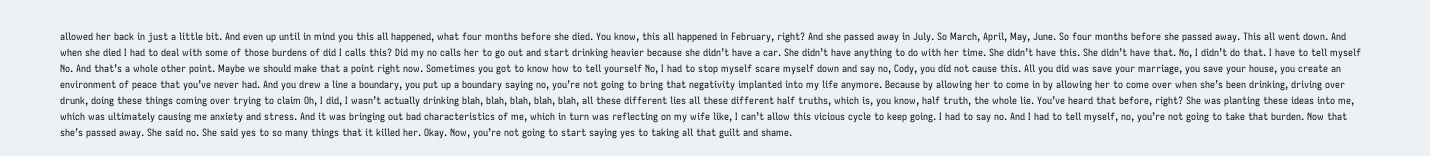allowed her back in just a little bit. And even up until in mind you this all happened, what four months before she died. You know, this all happened in February, right? And she passed away in July. So March, April, May, June. So four months before she passed away. This all went down. And when she died I had to deal with some of those burdens of did I calls this? Did my no calls her to go out and start drinking heavier because she didn’t have a car. She didn’t have anything to do with her time. She didn’t have this. She didn’t have that. No, I didn’t do that. I have to tell myself No. And that’s a whole other point. Maybe we should make that a point right now. Sometimes you got to know how to tell yourself No, I had to stop myself scare myself down and say no, Cody, you did not cause this. All you did was save your marriage, you save your house, you create an environment of peace that you’ve never had. And you drew a line a boundary, you put up a boundary saying no, you’re not going to bring that negativity implanted into my life anymore. Because by allowing her to come in by allowing her to come over when she’s been drinking, driving over drunk, doing these things coming over trying to claim Oh, I did, I wasn’t actually drinking blah, blah, blah, blah, blah, all these different lies all these different half truths, which is, you know, half truth, the whole lie. You’ve heard that before, right? She was planting these ideas into me, which was ultimately causing me anxiety and stress. And it was bringing out bad characteristics of me, which in turn was reflecting on my wife like, I can’t allow this vicious cycle to keep going. I had to say no. And I had to tell myself, no, you’re not going to take that burden. Now that she’s passed away. She said no. She said yes to so many things that it killed her. Okay. Now, you’re not going to start saying yes to taking all that guilt and shame.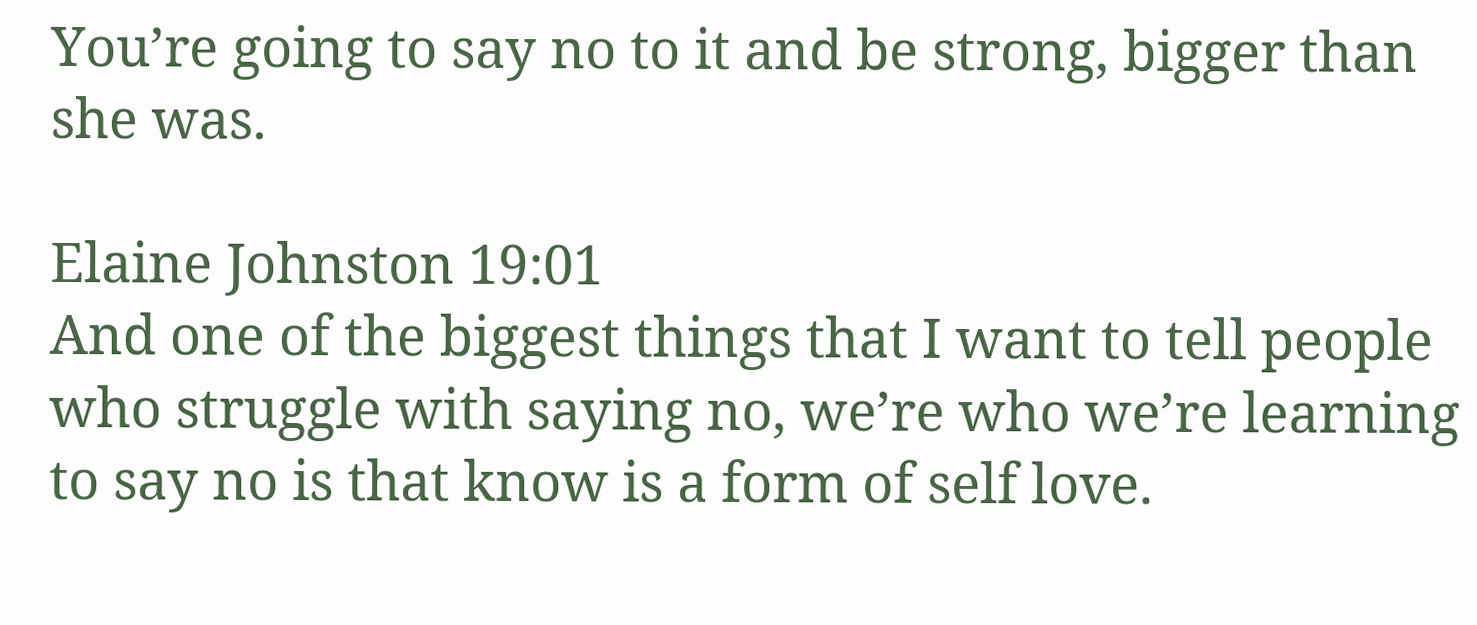You’re going to say no to it and be strong, bigger than she was.

Elaine Johnston 19:01
And one of the biggest things that I want to tell people who struggle with saying no, we’re who we’re learning to say no is that know is a form of self love.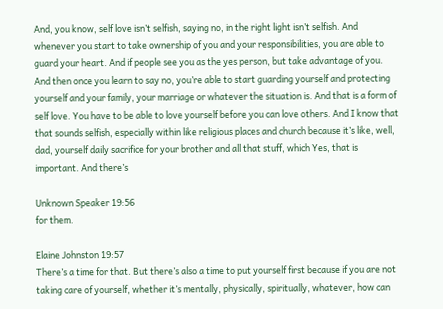And, you know, self love isn’t selfish, saying no, in the right light isn’t selfish. And whenever you start to take ownership of you and your responsibilities, you are able to guard your heart. And if people see you as the yes person, but take advantage of you. And then once you learn to say no, you’re able to start guarding yourself and protecting yourself and your family, your marriage or whatever the situation is. And that is a form of self love. You have to be able to love yourself before you can love others. And I know that that sounds selfish, especially within like religious places and church because it’s like, well, dad, yourself daily sacrifice for your brother and all that stuff, which Yes, that is important. And there’s

Unknown Speaker 19:56
for them.

Elaine Johnston 19:57
There’s a time for that. But there’s also a time to put yourself first because if you are not taking care of yourself, whether it’s mentally, physically, spiritually, whatever, how can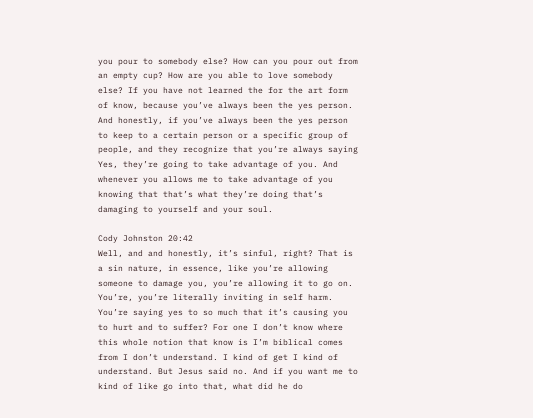you pour to somebody else? How can you pour out from an empty cup? How are you able to love somebody else? If you have not learned the for the art form of know, because you’ve always been the yes person. And honestly, if you’ve always been the yes person to keep to a certain person or a specific group of people, and they recognize that you’re always saying Yes, they’re going to take advantage of you. And whenever you allows me to take advantage of you knowing that that’s what they’re doing that’s damaging to yourself and your soul.

Cody Johnston 20:42
Well, and and honestly, it’s sinful, right? That is a sin nature, in essence, like you’re allowing someone to damage you, you’re allowing it to go on. You’re, you’re literally inviting in self harm. You’re saying yes to so much that it’s causing you to hurt and to suffer? For one I don’t know where this whole notion that know is I’m biblical comes from I don’t understand. I kind of get I kind of understand. But Jesus said no. And if you want me to kind of like go into that, what did he do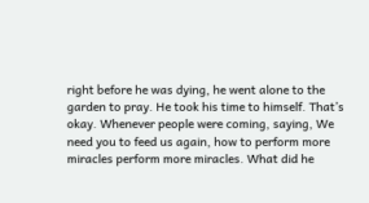right before he was dying, he went alone to the garden to pray. He took his time to himself. That’s okay. Whenever people were coming, saying, We need you to feed us again, how to perform more miracles perform more miracles. What did he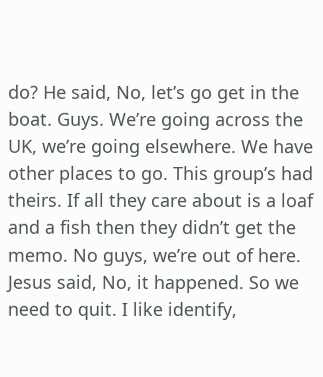do? He said, No, let’s go get in the boat. Guys. We’re going across the UK, we’re going elsewhere. We have other places to go. This group’s had theirs. If all they care about is a loaf and a fish then they didn’t get the memo. No guys, we’re out of here. Jesus said, No, it happened. So we need to quit. I like identify,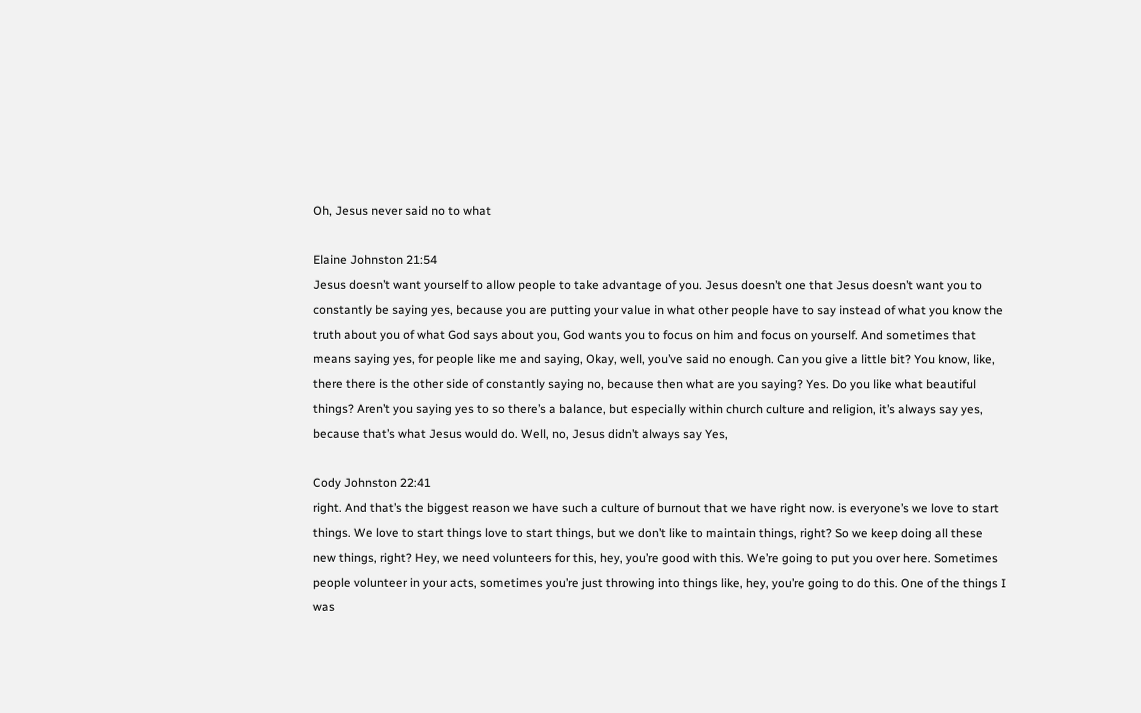Oh, Jesus never said no to what

Elaine Johnston 21:54
Jesus doesn’t want yourself to allow people to take advantage of you. Jesus doesn’t one that Jesus doesn’t want you to constantly be saying yes, because you are putting your value in what other people have to say instead of what you know the truth about you of what God says about you, God wants you to focus on him and focus on yourself. And sometimes that means saying yes, for people like me and saying, Okay, well, you’ve said no enough. Can you give a little bit? You know, like, there there is the other side of constantly saying no, because then what are you saying? Yes. Do you like what beautiful things? Aren’t you saying yes to so there’s a balance, but especially within church culture and religion, it’s always say yes, because that’s what Jesus would do. Well, no, Jesus didn’t always say Yes,

Cody Johnston 22:41
right. And that’s the biggest reason we have such a culture of burnout that we have right now. is everyone’s we love to start things. We love to start things love to start things, but we don’t like to maintain things, right? So we keep doing all these new things, right? Hey, we need volunteers for this, hey, you’re good with this. We’re going to put you over here. Sometimes people volunteer in your acts, sometimes you’re just throwing into things like, hey, you’re going to do this. One of the things I was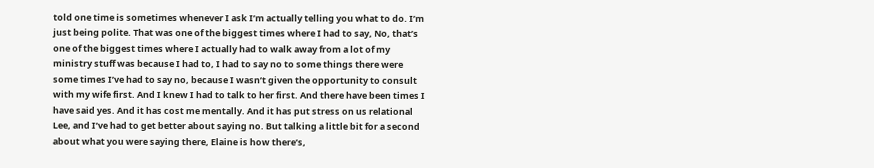told one time is sometimes whenever I ask I’m actually telling you what to do. I’m just being polite. That was one of the biggest times where I had to say, No, that’s one of the biggest times where I actually had to walk away from a lot of my ministry stuff was because I had to, I had to say no to some things there were some times I’ve had to say no, because I wasn’t given the opportunity to consult with my wife first. And I knew I had to talk to her first. And there have been times I have said yes. And it has cost me mentally. And it has put stress on us relational Lee, and I’ve had to get better about saying no. But talking a little bit for a second about what you were saying there, Elaine is how there’s,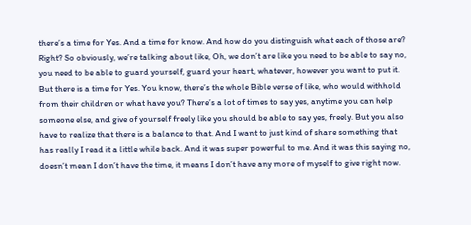there’s a time for Yes. And a time for know. And how do you distinguish what each of those are? Right? So obviously, we’re talking about like, Oh, we don’t are like you need to be able to say no, you need to be able to guard yourself, guard your heart, whatever, however you want to put it. But there is a time for Yes. You know, there’s the whole Bible verse of like, who would withhold from their children or what have you? There’s a lot of times to say yes, anytime you can help someone else, and give of yourself freely like you should be able to say yes, freely. But you also have to realize that there is a balance to that. And I want to just kind of share something that has really I read it a little while back. And it was super powerful to me. And it was this saying no, doesn’t mean I don’t have the time, it means I don’t have any more of myself to give right now.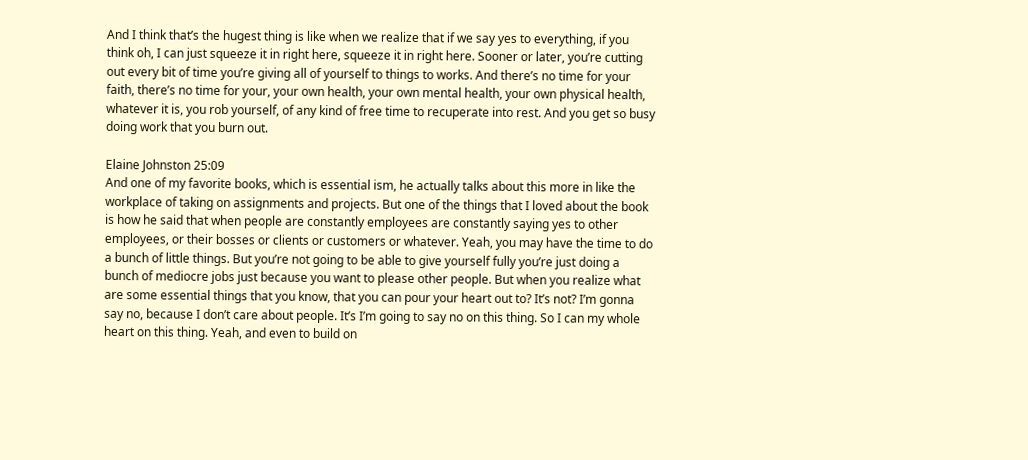And I think that’s the hugest thing is like when we realize that if we say yes to everything, if you think oh, I can just squeeze it in right here, squeeze it in right here. Sooner or later, you’re cutting out every bit of time you’re giving all of yourself to things to works. And there’s no time for your faith, there’s no time for your, your own health, your own mental health, your own physical health, whatever it is, you rob yourself, of any kind of free time to recuperate into rest. And you get so busy doing work that you burn out.

Elaine Johnston 25:09
And one of my favorite books, which is essential ism, he actually talks about this more in like the workplace of taking on assignments and projects. But one of the things that I loved about the book is how he said that when people are constantly employees are constantly saying yes to other employees, or their bosses or clients or customers or whatever. Yeah, you may have the time to do a bunch of little things. But you’re not going to be able to give yourself fully you’re just doing a bunch of mediocre jobs just because you want to please other people. But when you realize what are some essential things that you know, that you can pour your heart out to? It’s not? I’m gonna say no, because I don’t care about people. It’s I’m going to say no on this thing. So I can my whole heart on this thing. Yeah, and even to build on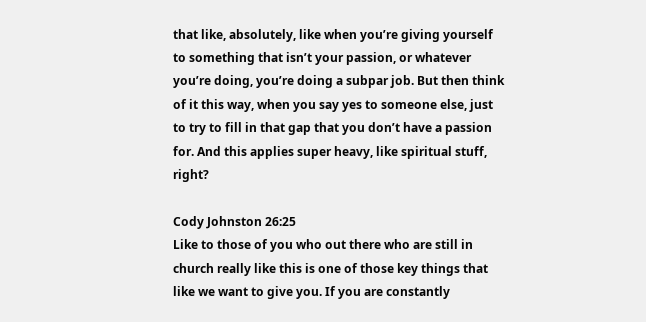that like, absolutely, like when you’re giving yourself to something that isn’t your passion, or whatever you’re doing, you’re doing a subpar job. But then think of it this way, when you say yes to someone else, just to try to fill in that gap that you don’t have a passion for. And this applies super heavy, like spiritual stuff, right?

Cody Johnston 26:25
Like to those of you who out there who are still in church really like this is one of those key things that like we want to give you. If you are constantly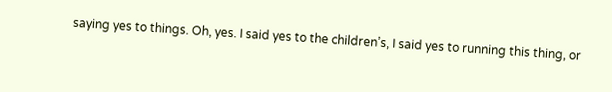saying yes to things. Oh, yes. I said yes to the children’s, I said yes to running this thing, or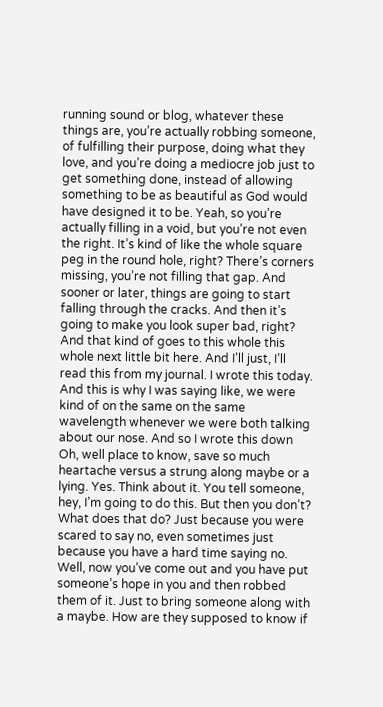running sound or blog, whatever these things are, you’re actually robbing someone, of fulfilling their purpose, doing what they love, and you’re doing a mediocre job just to get something done, instead of allowing something to be as beautiful as God would have designed it to be. Yeah, so you’re actually filling in a void, but you’re not even the right. It’s kind of like the whole square peg in the round hole, right? There’s corners missing, you’re not filling that gap. And sooner or later, things are going to start falling through the cracks. And then it’s going to make you look super bad, right? And that kind of goes to this whole this whole next little bit here. And I’ll just, I’ll read this from my journal. I wrote this today. And this is why I was saying like, we were kind of on the same on the same wavelength whenever we were both talking about our nose. And so I wrote this down Oh, well place to know, save so much heartache versus a strung along maybe or a lying. Yes. Think about it. You tell someone, hey, I’m going to do this. But then you don’t? What does that do? Just because you were scared to say no, even sometimes just because you have a hard time saying no. Well, now you’ve come out and you have put someone’s hope in you and then robbed them of it. Just to bring someone along with a maybe. How are they supposed to know if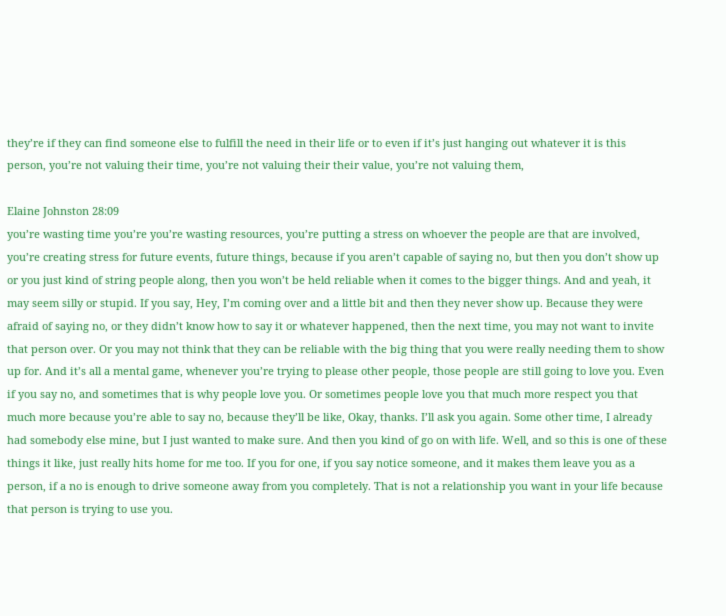they’re if they can find someone else to fulfill the need in their life or to even if it’s just hanging out whatever it is this person, you’re not valuing their time, you’re not valuing their their value, you’re not valuing them,

Elaine Johnston 28:09
you’re wasting time you’re you’re wasting resources, you’re putting a stress on whoever the people are that are involved, you’re creating stress for future events, future things, because if you aren’t capable of saying no, but then you don’t show up or you just kind of string people along, then you won’t be held reliable when it comes to the bigger things. And and yeah, it may seem silly or stupid. If you say, Hey, I’m coming over and a little bit and then they never show up. Because they were afraid of saying no, or they didn’t know how to say it or whatever happened, then the next time, you may not want to invite that person over. Or you may not think that they can be reliable with the big thing that you were really needing them to show up for. And it’s all a mental game, whenever you’re trying to please other people, those people are still going to love you. Even if you say no, and sometimes that is why people love you. Or sometimes people love you that much more respect you that much more because you’re able to say no, because they’ll be like, Okay, thanks. I’ll ask you again. Some other time, I already had somebody else mine, but I just wanted to make sure. And then you kind of go on with life. Well, and so this is one of these things it like, just really hits home for me too. If you for one, if you say notice someone, and it makes them leave you as a person, if a no is enough to drive someone away from you completely. That is not a relationship you want in your life because that person is trying to use you.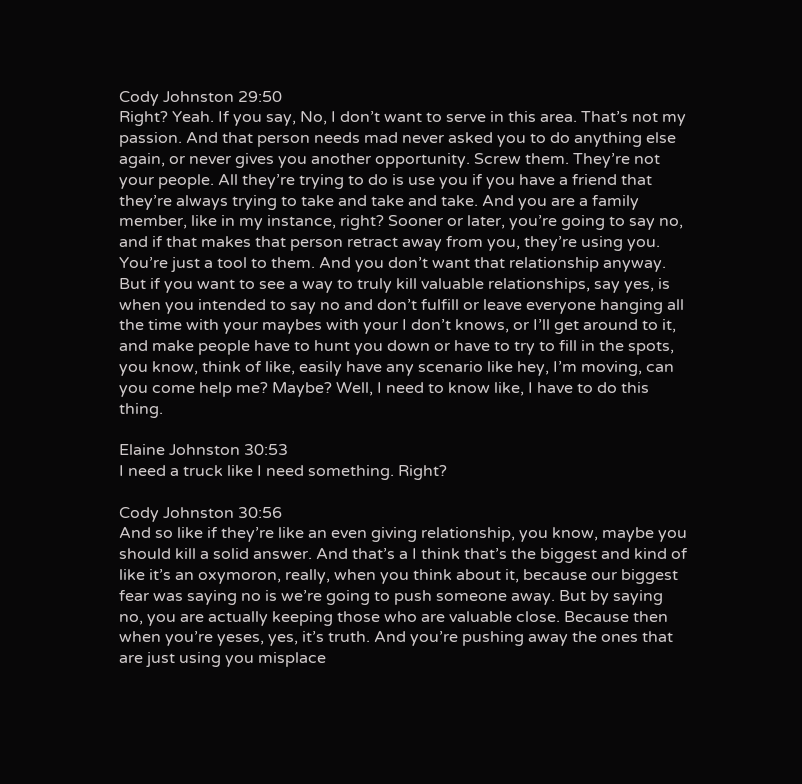Cody Johnston 29:50
Right? Yeah. If you say, No, I don’t want to serve in this area. That’s not my passion. And that person needs mad never asked you to do anything else again, or never gives you another opportunity. Screw them. They’re not your people. All they’re trying to do is use you if you have a friend that they’re always trying to take and take and take. And you are a family member, like in my instance, right? Sooner or later, you’re going to say no, and if that makes that person retract away from you, they’re using you. You’re just a tool to them. And you don’t want that relationship anyway. But if you want to see a way to truly kill valuable relationships, say yes, is when you intended to say no and don’t fulfill or leave everyone hanging all the time with your maybes with your I don’t knows, or I’ll get around to it, and make people have to hunt you down or have to try to fill in the spots, you know, think of like, easily have any scenario like hey, I’m moving, can you come help me? Maybe? Well, I need to know like, I have to do this thing.

Elaine Johnston 30:53
I need a truck like I need something. Right?

Cody Johnston 30:56
And so like if they’re like an even giving relationship, you know, maybe you should kill a solid answer. And that’s a I think that’s the biggest and kind of like it’s an oxymoron, really, when you think about it, because our biggest fear was saying no is we’re going to push someone away. But by saying no, you are actually keeping those who are valuable close. Because then when you’re yeses, yes, it’s truth. And you’re pushing away the ones that are just using you misplace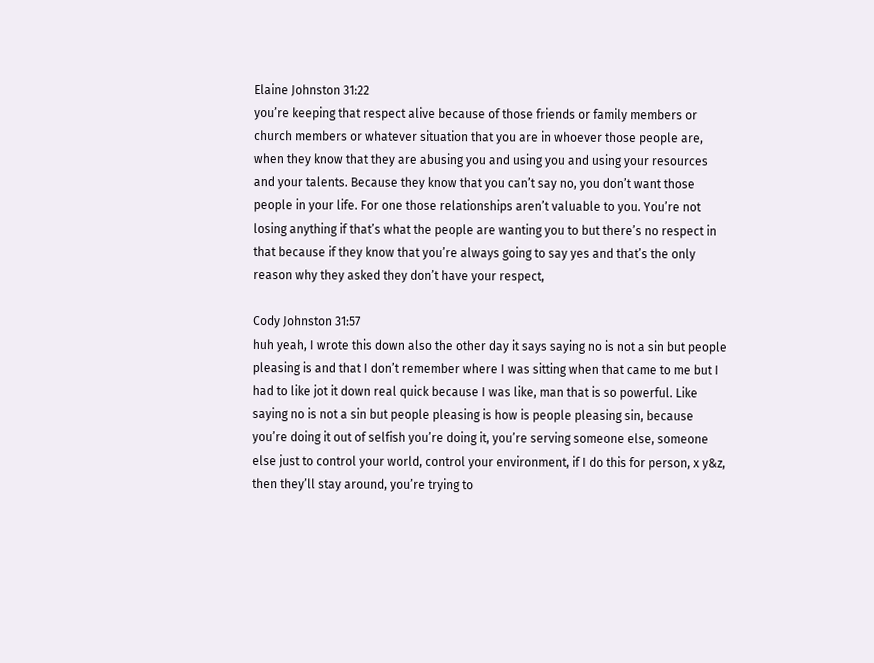Elaine Johnston 31:22
you’re keeping that respect alive because of those friends or family members or church members or whatever situation that you are in whoever those people are, when they know that they are abusing you and using you and using your resources and your talents. Because they know that you can’t say no, you don’t want those people in your life. For one those relationships aren’t valuable to you. You’re not losing anything if that’s what the people are wanting you to but there’s no respect in that because if they know that you’re always going to say yes and that’s the only reason why they asked they don’t have your respect,

Cody Johnston 31:57
huh yeah, I wrote this down also the other day it says saying no is not a sin but people pleasing is and that I don’t remember where I was sitting when that came to me but I had to like jot it down real quick because I was like, man that is so powerful. Like saying no is not a sin but people pleasing is how is people pleasing sin, because you’re doing it out of selfish you’re doing it, you’re serving someone else, someone else just to control your world, control your environment, if I do this for person, x y&z, then they’ll stay around, you’re trying to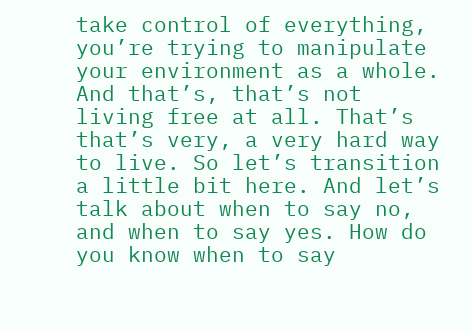take control of everything, you’re trying to manipulate your environment as a whole. And that’s, that’s not living free at all. That’s that’s very, a very hard way to live. So let’s transition a little bit here. And let’s talk about when to say no, and when to say yes. How do you know when to say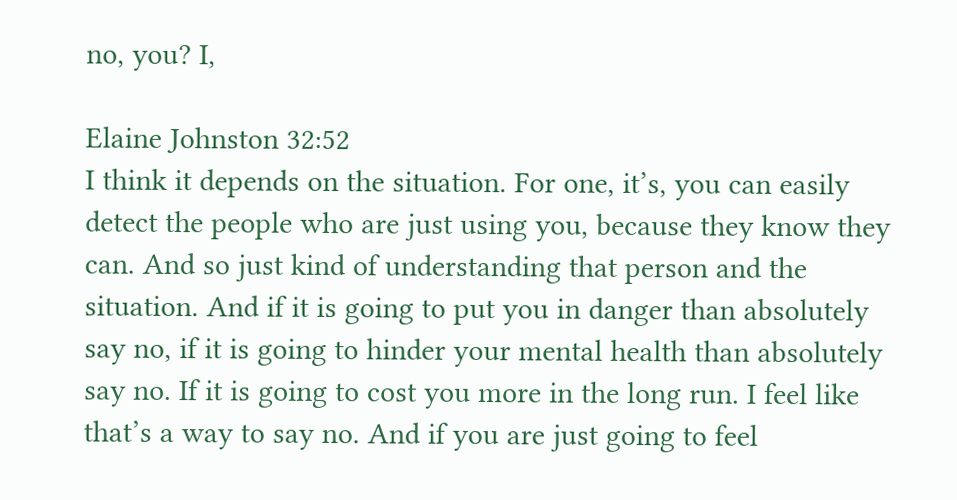no, you? I,

Elaine Johnston 32:52
I think it depends on the situation. For one, it’s, you can easily detect the people who are just using you, because they know they can. And so just kind of understanding that person and the situation. And if it is going to put you in danger than absolutely say no, if it is going to hinder your mental health than absolutely say no. If it is going to cost you more in the long run. I feel like that’s a way to say no. And if you are just going to feel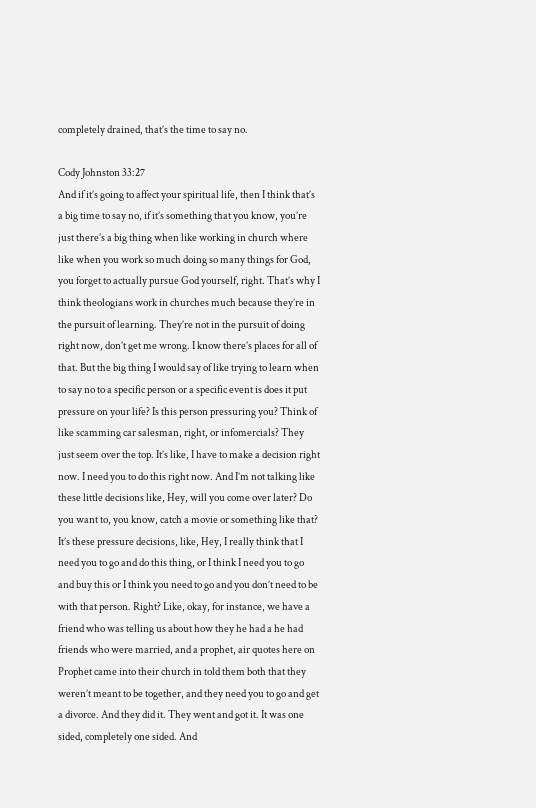completely drained, that’s the time to say no.

Cody Johnston 33:27
And if it’s going to affect your spiritual life, then I think that’s a big time to say no, if it’s something that you know, you’re just there’s a big thing when like working in church where like when you work so much doing so many things for God, you forget to actually pursue God yourself, right. That’s why I think theologians work in churches much because they’re in the pursuit of learning. They’re not in the pursuit of doing right now, don’t get me wrong. I know there’s places for all of that. But the big thing I would say of like trying to learn when to say no to a specific person or a specific event is does it put pressure on your life? Is this person pressuring you? Think of like scamming car salesman, right, or infomercials? They just seem over the top. It’s like, I have to make a decision right now. I need you to do this right now. And I’m not talking like these little decisions like, Hey, will you come over later? Do you want to, you know, catch a movie or something like that? It’s these pressure decisions, like, Hey, I really think that I need you to go and do this thing, or I think I need you to go and buy this or I think you need to go and you don’t need to be with that person. Right? Like, okay, for instance, we have a friend who was telling us about how they he had a he had friends who were married, and a prophet, air quotes here on Prophet came into their church in told them both that they weren’t meant to be together, and they need you to go and get a divorce. And they did it. They went and got it. It was one sided, completely one sided. And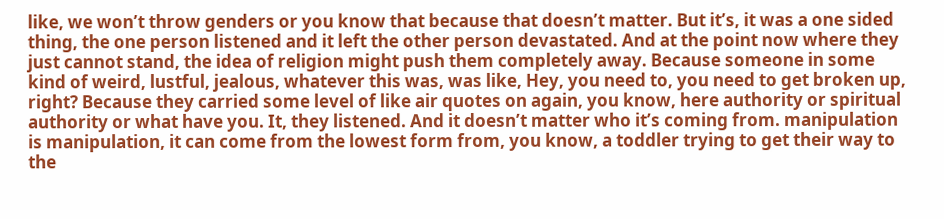like, we won’t throw genders or you know that because that doesn’t matter. But it’s, it was a one sided thing, the one person listened and it left the other person devastated. And at the point now where they just cannot stand, the idea of religion might push them completely away. Because someone in some kind of weird, lustful, jealous, whatever this was, was like, Hey, you need to, you need to get broken up, right? Because they carried some level of like air quotes on again, you know, here authority or spiritual authority or what have you. It, they listened. And it doesn’t matter who it’s coming from. manipulation is manipulation, it can come from the lowest form from, you know, a toddler trying to get their way to the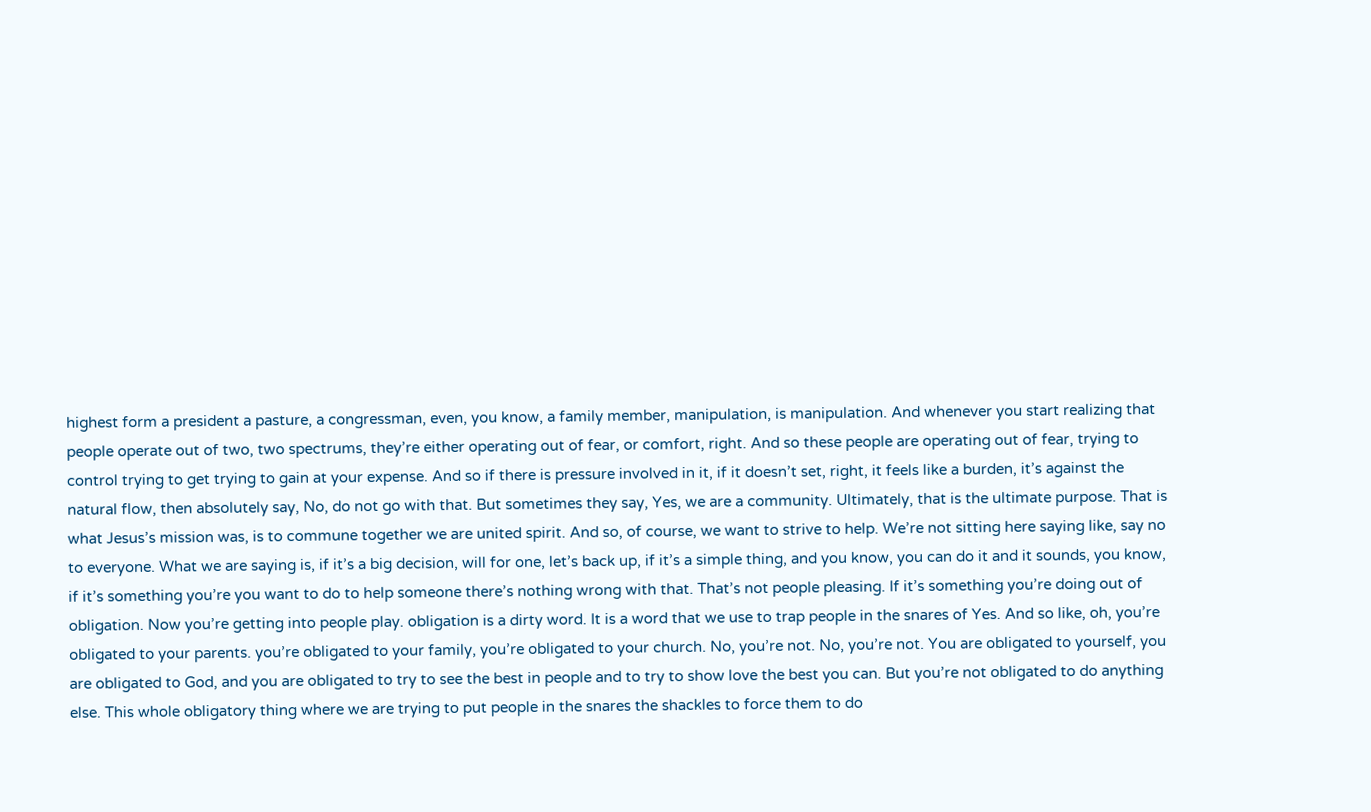highest form a president a pasture, a congressman, even, you know, a family member, manipulation, is manipulation. And whenever you start realizing that people operate out of two, two spectrums, they’re either operating out of fear, or comfort, right. And so these people are operating out of fear, trying to control trying to get trying to gain at your expense. And so if there is pressure involved in it, if it doesn’t set, right, it feels like a burden, it’s against the natural flow, then absolutely say, No, do not go with that. But sometimes they say, Yes, we are a community. Ultimately, that is the ultimate purpose. That is what Jesus’s mission was, is to commune together we are united spirit. And so, of course, we want to strive to help. We’re not sitting here saying like, say no to everyone. What we are saying is, if it’s a big decision, will for one, let’s back up, if it’s a simple thing, and you know, you can do it and it sounds, you know, if it’s something you’re you want to do to help someone there’s nothing wrong with that. That’s not people pleasing. If it’s something you’re doing out of obligation. Now you’re getting into people play. obligation is a dirty word. It is a word that we use to trap people in the snares of Yes. And so like, oh, you’re obligated to your parents. you’re obligated to your family, you’re obligated to your church. No, you’re not. No, you’re not. You are obligated to yourself, you are obligated to God, and you are obligated to try to see the best in people and to try to show love the best you can. But you’re not obligated to do anything else. This whole obligatory thing where we are trying to put people in the snares the shackles to force them to do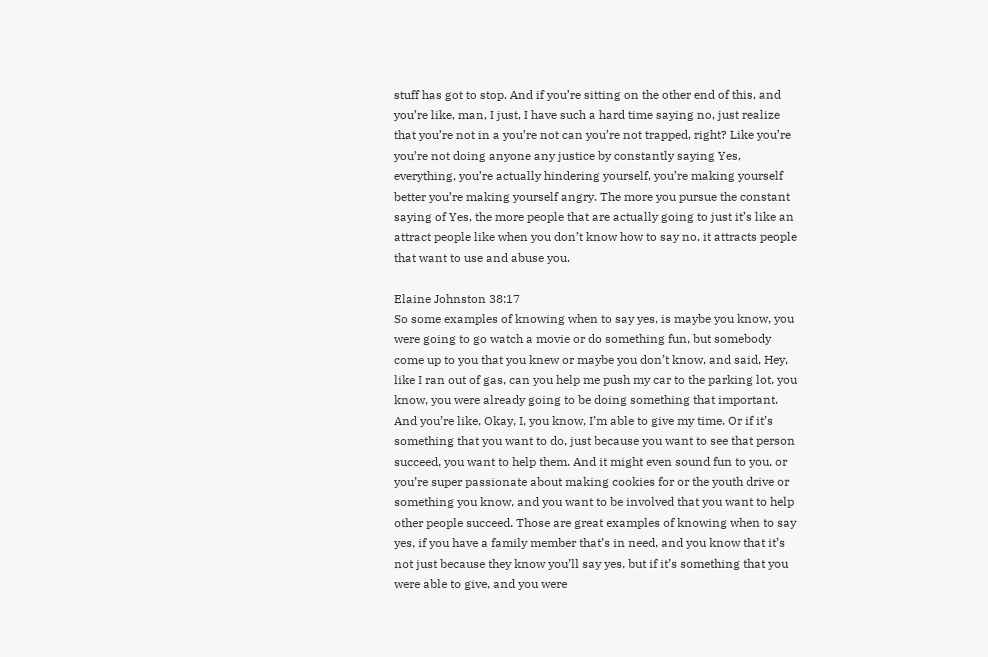stuff has got to stop. And if you’re sitting on the other end of this, and you’re like, man, I just, I have such a hard time saying no, just realize that you’re not in a you’re not can you’re not trapped, right? Like you’re you’re not doing anyone any justice by constantly saying Yes, everything, you’re actually hindering yourself, you’re making yourself better you’re making yourself angry. The more you pursue the constant saying of Yes, the more people that are actually going to just it’s like an attract people like when you don’t know how to say no, it attracts people that want to use and abuse you.

Elaine Johnston 38:17
So some examples of knowing when to say yes, is maybe you know, you were going to go watch a movie or do something fun, but somebody come up to you that you knew or maybe you don’t know, and said, Hey, like I ran out of gas, can you help me push my car to the parking lot, you know, you were already going to be doing something that important. And you’re like, Okay, I, you know, I’m able to give my time. Or if it’s something that you want to do, just because you want to see that person succeed, you want to help them. And it might even sound fun to you, or you’re super passionate about making cookies for or the youth drive or something you know, and you want to be involved that you want to help other people succeed. Those are great examples of knowing when to say yes, if you have a family member that’s in need, and you know that it’s not just because they know you’ll say yes, but if it’s something that you were able to give, and you were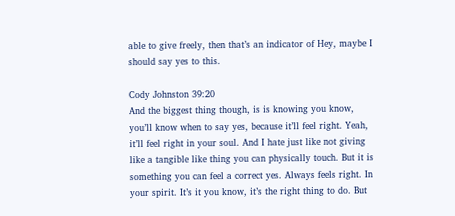able to give freely, then that’s an indicator of Hey, maybe I should say yes to this.

Cody Johnston 39:20
And the biggest thing though, is is knowing you know, you’ll know when to say yes, because it’ll feel right. Yeah, it’ll feel right in your soul. And I hate just like not giving like a tangible like thing you can physically touch. But it is something you can feel a correct yes. Always feels right. In your spirit. It’s it you know, it’s the right thing to do. But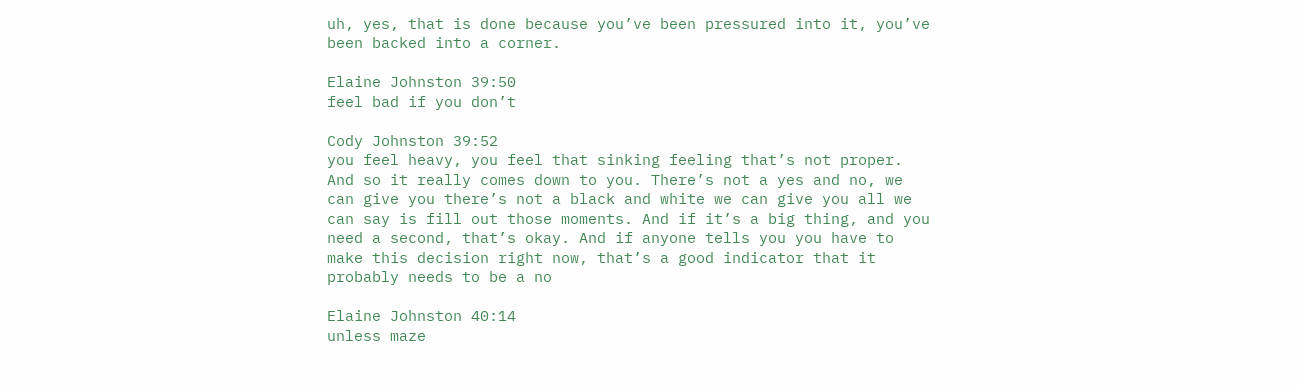uh, yes, that is done because you’ve been pressured into it, you’ve been backed into a corner.

Elaine Johnston 39:50
feel bad if you don’t

Cody Johnston 39:52
you feel heavy, you feel that sinking feeling that’s not proper. And so it really comes down to you. There’s not a yes and no, we can give you there’s not a black and white we can give you all we can say is fill out those moments. And if it’s a big thing, and you need a second, that’s okay. And if anyone tells you you have to make this decision right now, that’s a good indicator that it probably needs to be a no

Elaine Johnston 40:14
unless maze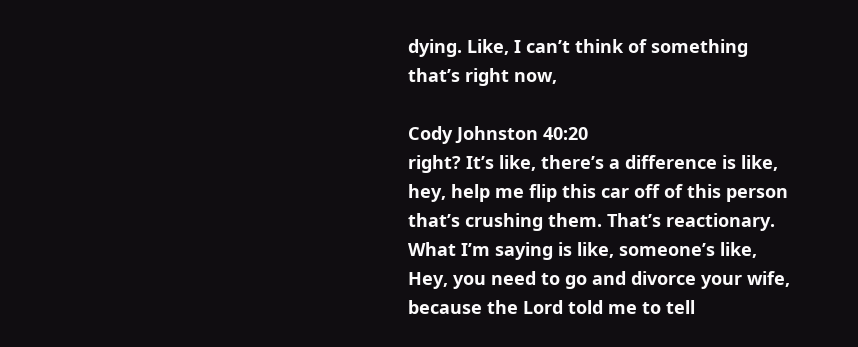dying. Like, I can’t think of something that’s right now,

Cody Johnston 40:20
right? It’s like, there’s a difference is like, hey, help me flip this car off of this person that’s crushing them. That’s reactionary. What I’m saying is like, someone’s like, Hey, you need to go and divorce your wife, because the Lord told me to tell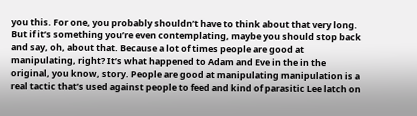you this. For one, you probably shouldn’t have to think about that very long. But if it’s something you’re even contemplating, maybe you should stop back and say, oh, about that. Because a lot of times people are good at manipulating, right? It’s what happened to Adam and Eve in the in the original, you know, story. People are good at manipulating manipulation is a real tactic that’s used against people to feed and kind of parasitic Lee latch on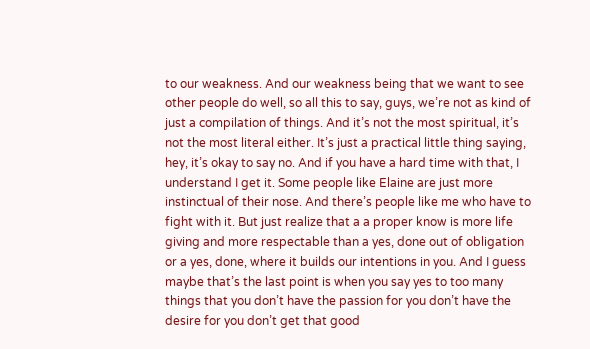to our weakness. And our weakness being that we want to see other people do well, so all this to say, guys, we’re not as kind of just a compilation of things. And it’s not the most spiritual, it’s not the most literal either. It’s just a practical little thing saying, hey, it’s okay to say no. And if you have a hard time with that, I understand I get it. Some people like Elaine are just more instinctual of their nose. And there’s people like me who have to fight with it. But just realize that a a proper know is more life giving and more respectable than a yes, done out of obligation or a yes, done, where it builds our intentions in you. And I guess maybe that’s the last point is when you say yes to too many things that you don’t have the passion for you don’t have the desire for you don’t get that good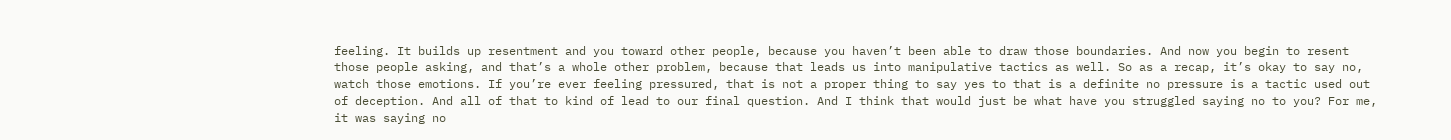feeling. It builds up resentment and you toward other people, because you haven’t been able to draw those boundaries. And now you begin to resent those people asking, and that’s a whole other problem, because that leads us into manipulative tactics as well. So as a recap, it’s okay to say no, watch those emotions. If you’re ever feeling pressured, that is not a proper thing to say yes to that is a definite no pressure is a tactic used out of deception. And all of that to kind of lead to our final question. And I think that would just be what have you struggled saying no to you? For me, it was saying no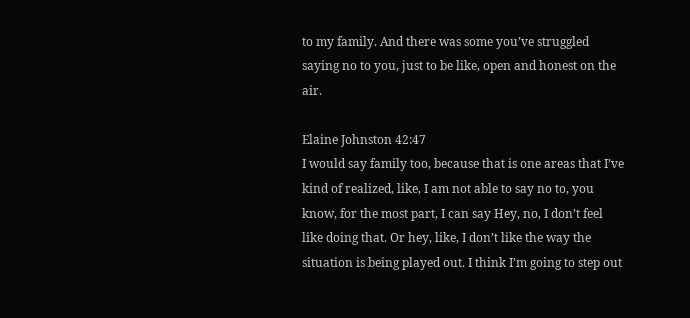to my family. And there was some you’ve struggled saying no to you, just to be like, open and honest on the air.

Elaine Johnston 42:47
I would say family too, because that is one areas that I’ve kind of realized, like, I am not able to say no to, you know, for the most part, I can say Hey, no, I don’t feel like doing that. Or hey, like, I don’t like the way the situation is being played out. I think I’m going to step out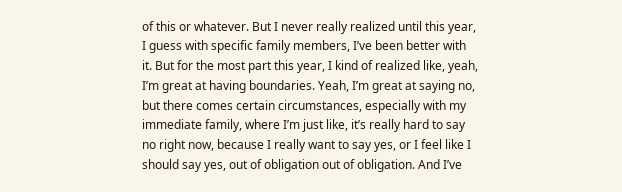of this or whatever. But I never really realized until this year, I guess with specific family members, I’ve been better with it. But for the most part this year, I kind of realized like, yeah, I’m great at having boundaries. Yeah, I’m great at saying no, but there comes certain circumstances, especially with my immediate family, where I’m just like, it’s really hard to say no right now, because I really want to say yes, or I feel like I should say yes, out of obligation out of obligation. And I’ve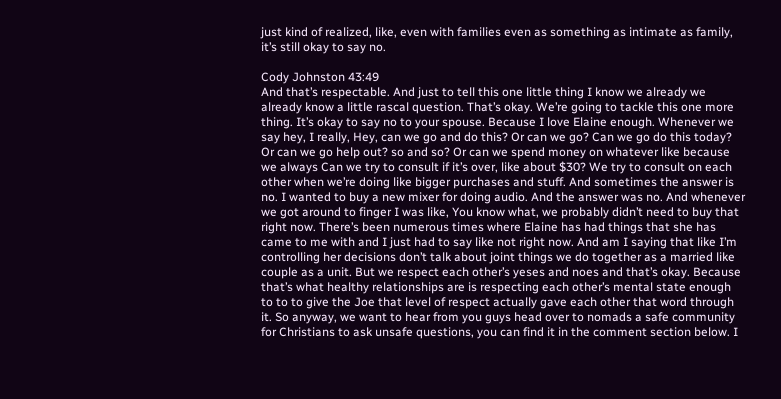just kind of realized, like, even with families even as something as intimate as family, it’s still okay to say no.

Cody Johnston 43:49
And that’s respectable. And just to tell this one little thing I know we already we already know a little rascal question. That’s okay. We’re going to tackle this one more thing. It’s okay to say no to your spouse. Because I love Elaine enough. Whenever we say hey, I really, Hey, can we go and do this? Or can we go? Can we go do this today? Or can we go help out? so and so? Or can we spend money on whatever like because we always Can we try to consult if it’s over, like about $30? We try to consult on each other when we’re doing like bigger purchases and stuff. And sometimes the answer is no. I wanted to buy a new mixer for doing audio. And the answer was no. And whenever we got around to finger I was like, You know what, we probably didn’t need to buy that right now. There’s been numerous times where Elaine has had things that she has came to me with and I just had to say like not right now. And am I saying that like I’m controlling her decisions don’t talk about joint things we do together as a married like couple as a unit. But we respect each other’s yeses and noes and that’s okay. Because that’s what healthy relationships are is respecting each other’s mental state enough to to to give the Joe that level of respect actually gave each other that word through it. So anyway, we want to hear from you guys head over to nomads a safe community for Christians to ask unsafe questions, you can find it in the comment section below. I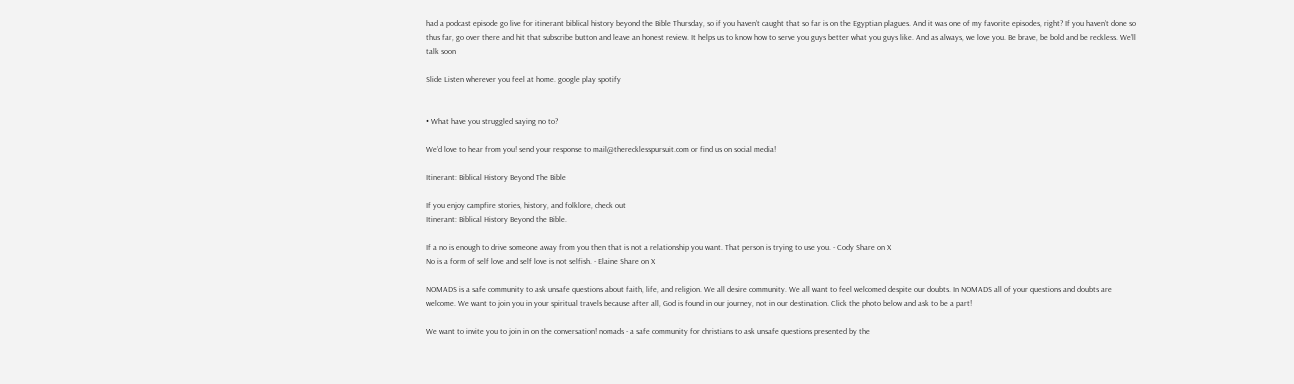had a podcast episode go live for itinerant biblical history beyond the Bible Thursday, so if you haven’t caught that so far is on the Egyptian plagues. And it was one of my favorite episodes, right? If you haven’t done so thus far, go over there and hit that subscribe button and leave an honest review. It helps us to know how to serve you guys better what you guys like. And as always, we love you. Be brave, be bold and be reckless. We’ll talk soon

Slide Listen wherever you feel at home. google play spotify


• What have you struggled saying no to?

We’d love to hear from you! send your response to mail@therecklesspursuit.com or find us on social media!

Itinerant: Biblical History Beyond The Bible

If you enjoy campfire stories, history, and folklore, check out
Itinerant: Biblical History Beyond the Bible.

If a no is enough to drive someone away from you then that is not a relationship you want. That person is trying to use you. - Cody Share on X
No is a form of self love and self love is not selfish. - Elaine Share on X

NOMADS is a safe community to ask unsafe questions about faith, life, and religion. We all desire community. We all want to feel welcomed despite our doubts. In NOMADS all of your questions and doubts are welcome. We want to join you in your spiritual travels because after all, God is found in our journey, not in our destination. Click the photo below and ask to be a part!

We want to invite you to join in on the conversation! nomads - a safe community for christians to ask unsafe questions presented by the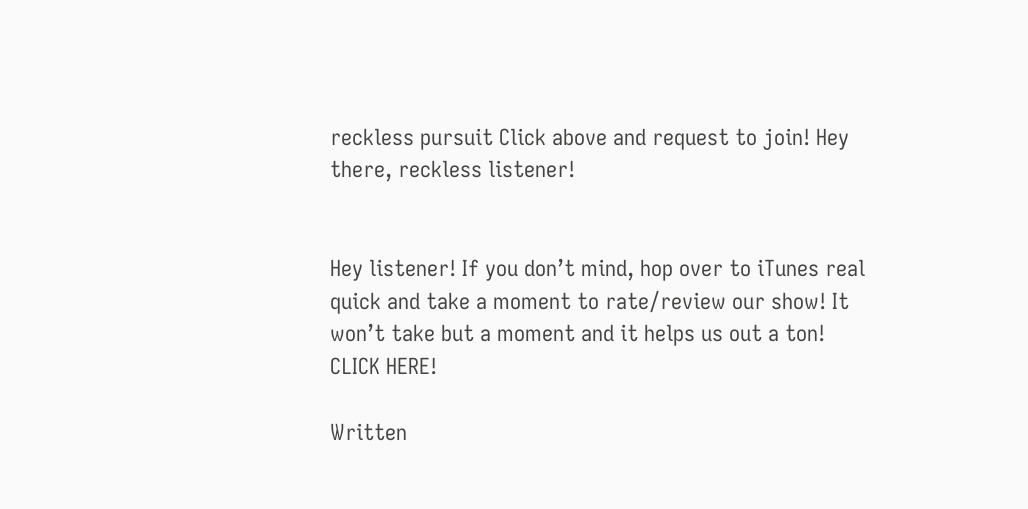reckless pursuit Click above and request to join! Hey there, reckless listener!


Hey listener! If you don’t mind, hop over to iTunes real quick and take a moment to rate/review our show! It won’t take but a moment and it helps us out a ton! CLICK HERE!

Written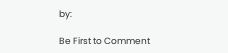by:

Be First to Comment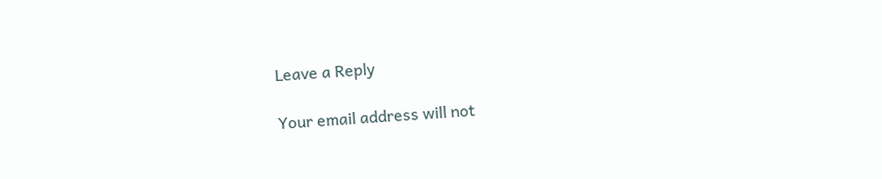Leave a Reply

Your email address will not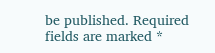be published. Required fields are marked *